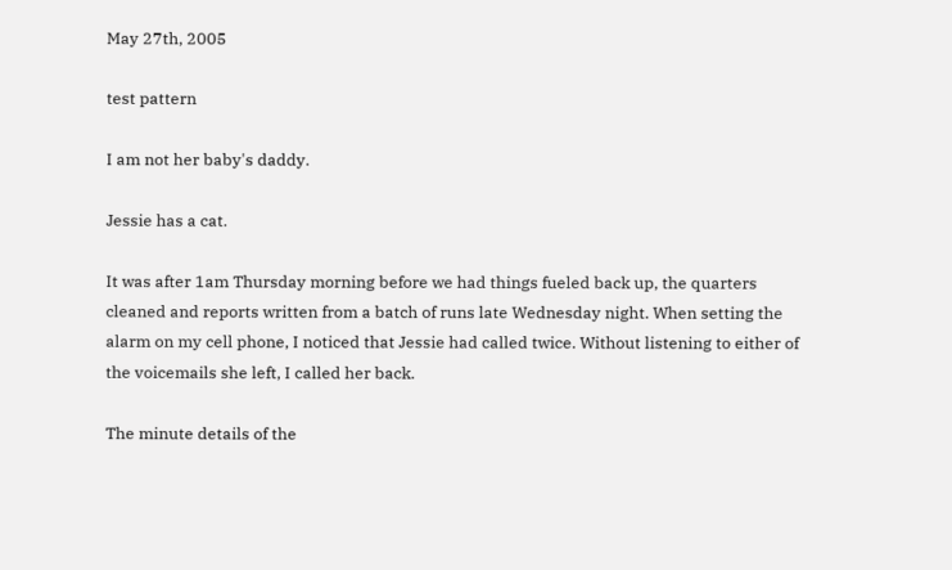May 27th, 2005

test pattern

I am not her baby's daddy.

Jessie has a cat.

It was after 1am Thursday morning before we had things fueled back up, the quarters cleaned and reports written from a batch of runs late Wednesday night. When setting the alarm on my cell phone, I noticed that Jessie had called twice. Without listening to either of the voicemails she left, I called her back.

The minute details of the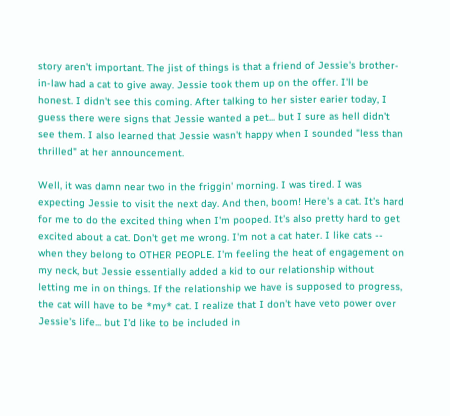story aren't important. The jist of things is that a friend of Jessie's brother-in-law had a cat to give away. Jessie took them up on the offer. I'll be honest. I didn't see this coming. After talking to her sister earier today, I guess there were signs that Jessie wanted a pet... but I sure as hell didn't see them. I also learned that Jessie wasn't happy when I sounded "less than thrilled" at her announcement.

Well, it was damn near two in the friggin' morning. I was tired. I was expecting Jessie to visit the next day. And then, boom! Here's a cat. It's hard for me to do the excited thing when I'm pooped. It's also pretty hard to get excited about a cat. Don't get me wrong. I'm not a cat hater. I like cats -- when they belong to OTHER PEOPLE. I'm feeling the heat of engagement on my neck, but Jessie essentially added a kid to our relationship without letting me in on things. If the relationship we have is supposed to progress, the cat will have to be *my* cat. I realize that I don't have veto power over Jessie's life... but I'd like to be included in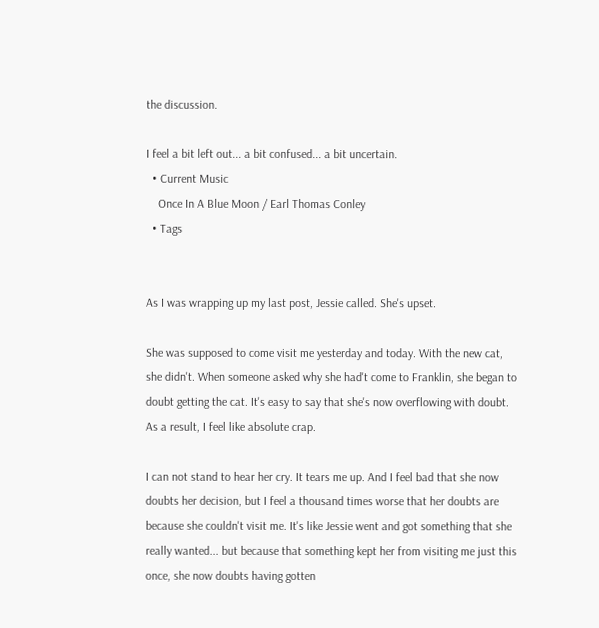the discussion.

I feel a bit left out... a bit confused... a bit uncertain.
  • Current Music
    Once In A Blue Moon / Earl Thomas Conley
  • Tags


As I was wrapping up my last post, Jessie called. She's upset.

She was supposed to come visit me yesterday and today. With the new cat, she didn't. When someone asked why she had't come to Franklin, she began to doubt getting the cat. It's easy to say that she's now overflowing with doubt. As a result, I feel like absolute crap.

I can not stand to hear her cry. It tears me up. And I feel bad that she now doubts her decision, but I feel a thousand times worse that her doubts are because she couldn't visit me. It's like Jessie went and got something that she really wanted... but because that something kept her from visiting me just this once, she now doubts having gotten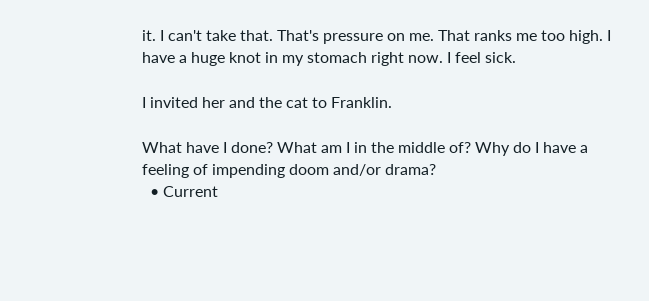it. I can't take that. That's pressure on me. That ranks me too high. I have a huge knot in my stomach right now. I feel sick.

I invited her and the cat to Franklin.

What have I done? What am I in the middle of? Why do I have a feeling of impending doom and/or drama?
  • Current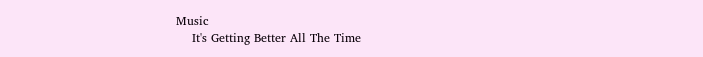Music
    It's Getting Better All The Time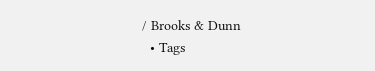/ Brooks & Dunn
  • Tags